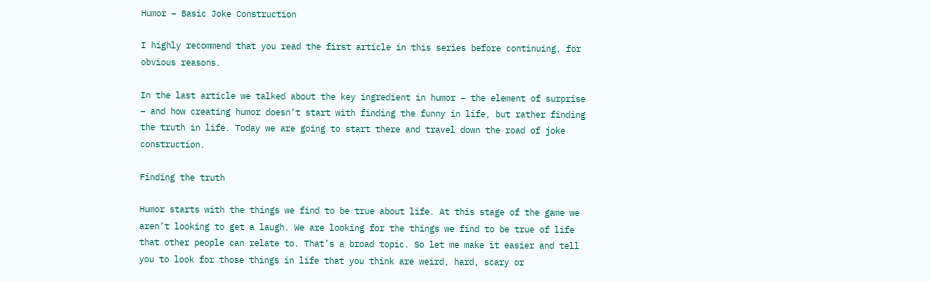Humor – Basic Joke Construction

I highly recommend that you read the first article in this series before continuing, for obvious reasons.

In the last article we talked about the key ingredient in humor – the element of surprise – and how creating humor doesn’t start with finding the funny in life, but rather finding the truth in life. Today we are going to start there and travel down the road of joke construction.

Finding the truth

Humor starts with the things we find to be true about life. At this stage of the game we aren’t looking to get a laugh. We are looking for the things we find to be true of life that other people can relate to. That’s a broad topic. So let me make it easier and tell you to look for those things in life that you think are weird, hard, scary or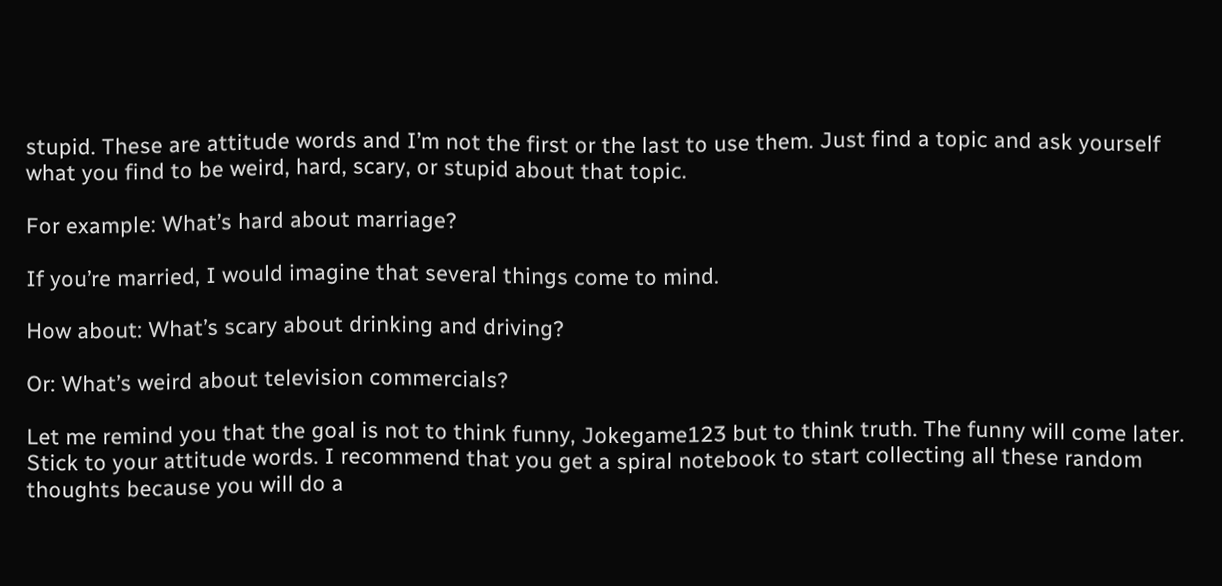stupid. These are attitude words and I’m not the first or the last to use them. Just find a topic and ask yourself what you find to be weird, hard, scary, or stupid about that topic.

For example: What’s hard about marriage?

If you’re married, I would imagine that several things come to mind.

How about: What’s scary about drinking and driving?

Or: What’s weird about television commercials?

Let me remind you that the goal is not to think funny, Jokegame123 but to think truth. The funny will come later. Stick to your attitude words. I recommend that you get a spiral notebook to start collecting all these random thoughts because you will do a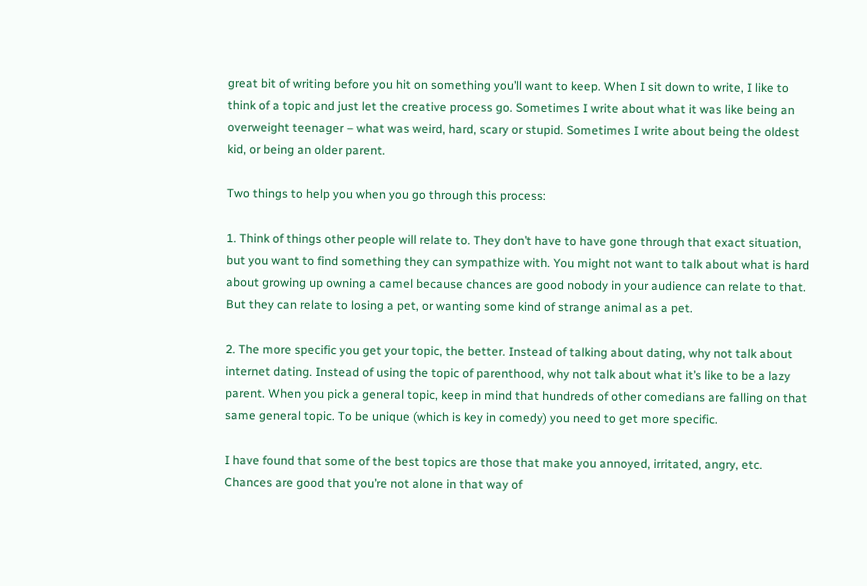great bit of writing before you hit on something you’ll want to keep. When I sit down to write, I like to think of a topic and just let the creative process go. Sometimes I write about what it was like being an overweight teenager – what was weird, hard, scary or stupid. Sometimes I write about being the oldest kid, or being an older parent.

Two things to help you when you go through this process:

1. Think of things other people will relate to. They don’t have to have gone through that exact situation, but you want to find something they can sympathize with. You might not want to talk about what is hard about growing up owning a camel because chances are good nobody in your audience can relate to that. But they can relate to losing a pet, or wanting some kind of strange animal as a pet.

2. The more specific you get your topic, the better. Instead of talking about dating, why not talk about internet dating. Instead of using the topic of parenthood, why not talk about what it’s like to be a lazy parent. When you pick a general topic, keep in mind that hundreds of other comedians are falling on that same general topic. To be unique (which is key in comedy) you need to get more specific.

I have found that some of the best topics are those that make you annoyed, irritated, angry, etc. Chances are good that you’re not alone in that way of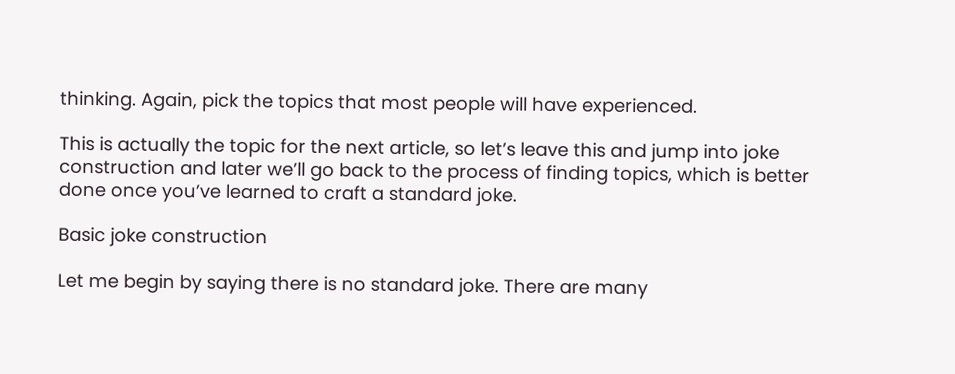thinking. Again, pick the topics that most people will have experienced.

This is actually the topic for the next article, so let’s leave this and jump into joke construction and later we’ll go back to the process of finding topics, which is better done once you’ve learned to craft a standard joke.

Basic joke construction

Let me begin by saying there is no standard joke. There are many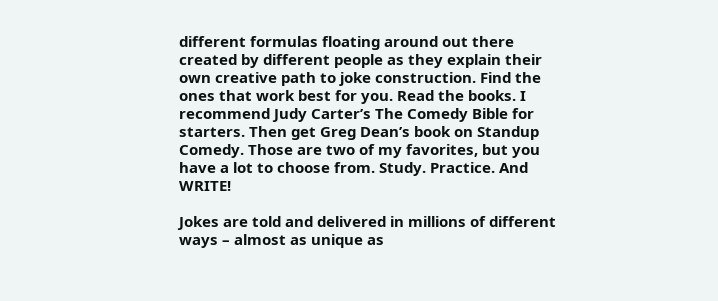different formulas floating around out there created by different people as they explain their own creative path to joke construction. Find the ones that work best for you. Read the books. I recommend Judy Carter’s The Comedy Bible for starters. Then get Greg Dean’s book on Standup Comedy. Those are two of my favorites, but you have a lot to choose from. Study. Practice. And WRITE!

Jokes are told and delivered in millions of different ways – almost as unique as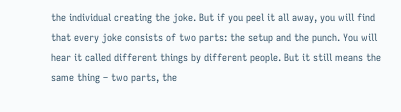the individual creating the joke. But if you peel it all away, you will find that every joke consists of two parts: the setup and the punch. You will hear it called different things by different people. But it still means the same thing – two parts, the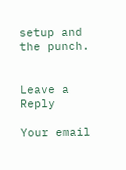setup and the punch.


Leave a Reply

Your email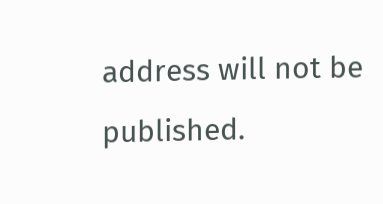address will not be published.